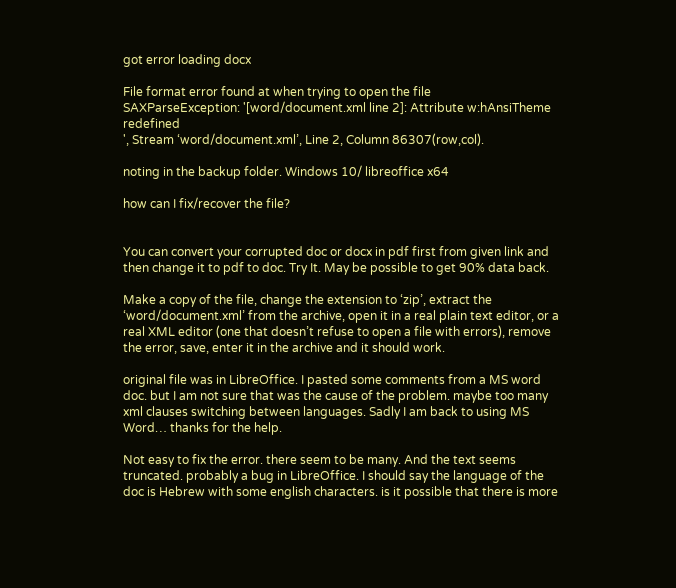got error loading docx

File format error found at when trying to open the file
SAXParseException: '[word/document.xml line 2]: Attribute w:hAnsiTheme redefined
', Stream ‘word/document.xml’, Line 2, Column 86307(row,col).

noting in the backup folder. Windows 10/ libreoffice x64

how can I fix/recover the file?


You can convert your corrupted doc or docx in pdf first from given link and then change it to pdf to doc. Try It. May be possible to get 90% data back.

Make a copy of the file, change the extension to ‘zip’, extract the ‘word/document.xml’ from the archive, open it in a real plain text editor, or a real XML editor (one that doesn’t refuse to open a file with errors), remove the error, save, enter it in the archive and it should work.

original file was in LibreOffice. I pasted some comments from a MS word doc. but I am not sure that was the cause of the problem. maybe too many xml clauses switching between languages. Sadly I am back to using MS Word… thanks for the help.

Not easy to fix the error. there seem to be many. And the text seems truncated. probably a bug in LibreOffice. I should say the language of the doc is Hebrew with some english characters. is it possible that there is more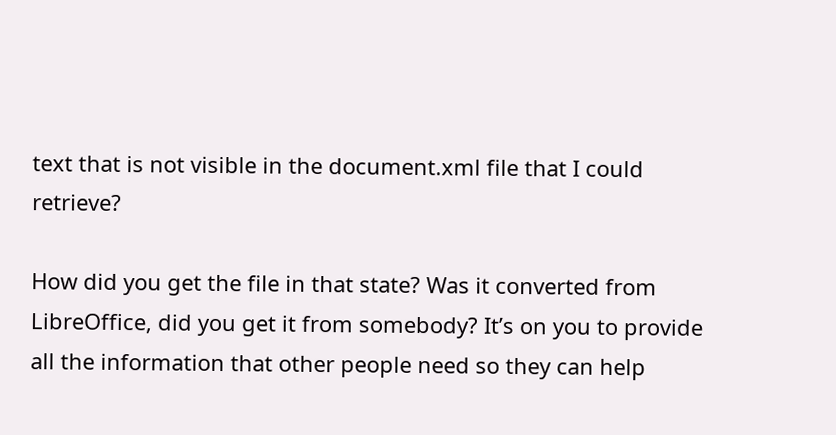text that is not visible in the document.xml file that I could retrieve?

How did you get the file in that state? Was it converted from LibreOffice, did you get it from somebody? It’s on you to provide all the information that other people need so they can help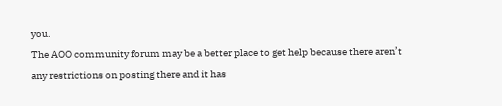you.
The AOO community forum may be a better place to get help because there aren’t any restrictions on posting there and it has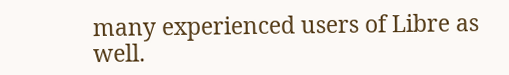many experienced users of Libre as well.